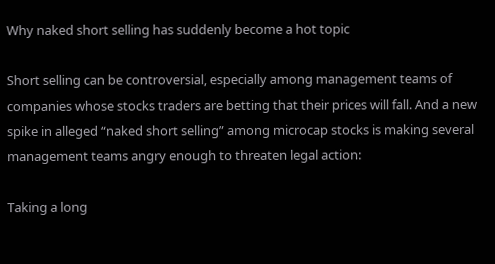Why naked short selling has suddenly become a hot topic

Short selling can be controversial, especially among management teams of companies whose stocks traders are betting that their prices will fall. And a new spike in alleged “naked short selling” among microcap stocks is making several management teams angry enough to threaten legal action:

Taking a long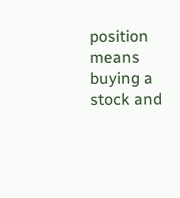position means buying a stock and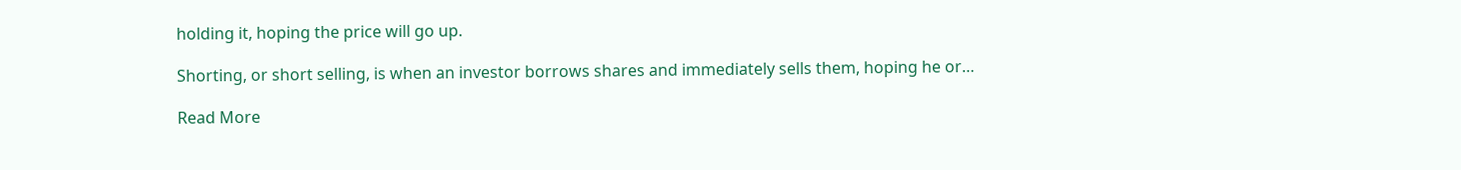holding it, hoping the price will go up.

Shorting, or short selling, is when an investor borrows shares and immediately sells them, hoping he or…

Read More